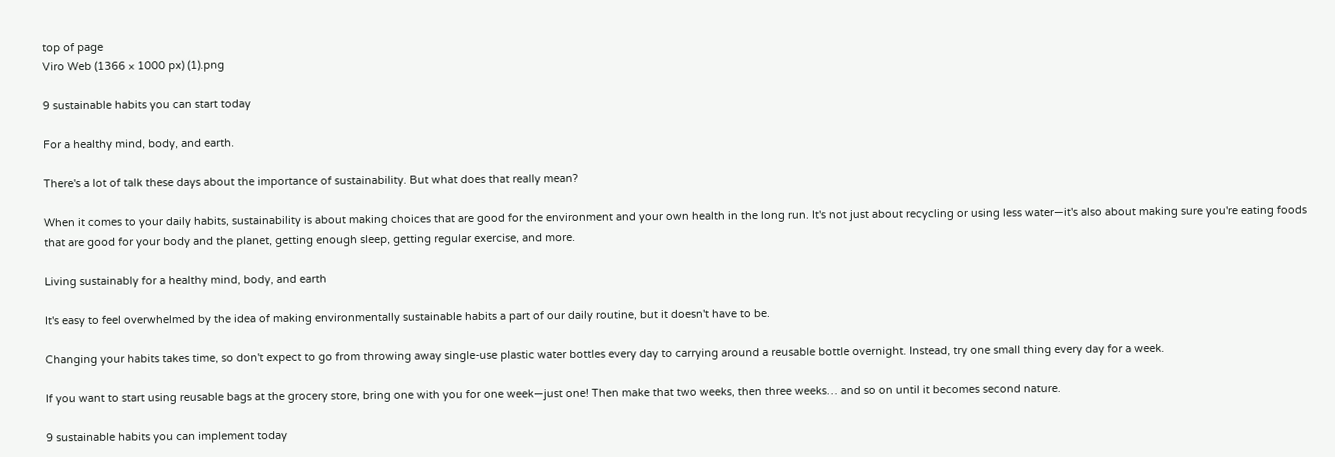top of page
Viro Web (1366 × 1000 px) (1).png

9 sustainable habits you can start today

For a healthy mind, body, and earth.

There's a lot of talk these days about the importance of sustainability. But what does that really mean?

When it comes to your daily habits, sustainability is about making choices that are good for the environment and your own health in the long run. It's not just about recycling or using less water—it's also about making sure you're eating foods that are good for your body and the planet, getting enough sleep, getting regular exercise, and more.

Living sustainably for a healthy mind, body, and earth

It's easy to feel overwhelmed by the idea of making environmentally sustainable habits a part of our daily routine, but it doesn't have to be.

Changing your habits takes time, so don't expect to go from throwing away single-use plastic water bottles every day to carrying around a reusable bottle overnight. Instead, try one small thing every day for a week.

If you want to start using reusable bags at the grocery store, bring one with you for one week—just one! Then make that two weeks, then three weeks… and so on until it becomes second nature.

9 sustainable habits you can implement today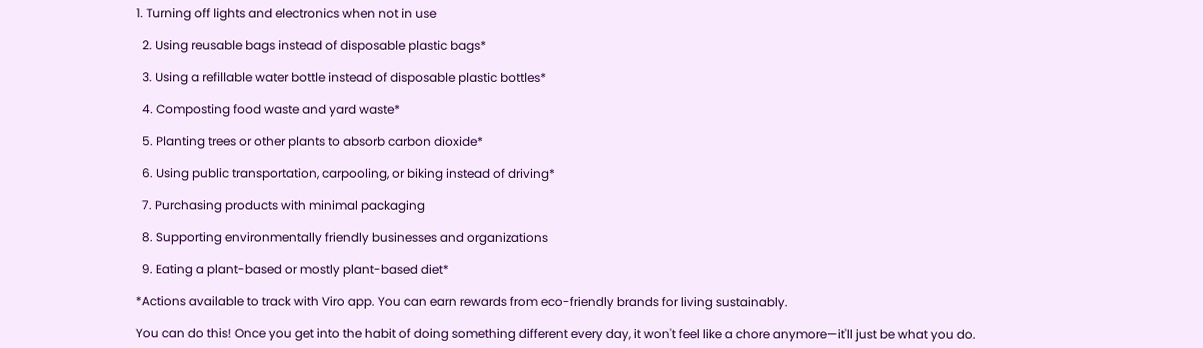1. Turning off lights and electronics when not in use

  2. Using reusable bags instead of disposable plastic bags*

  3. Using a refillable water bottle instead of disposable plastic bottles*

  4. Composting food waste and yard waste*

  5. Planting trees or other plants to absorb carbon dioxide*

  6. Using public transportation, carpooling, or biking instead of driving*

  7. Purchasing products with minimal packaging

  8. Supporting environmentally friendly businesses and organizations

  9. Eating a plant-based or mostly plant-based diet*

*Actions available to track with Viro app. You can earn rewards from eco-friendly brands for living sustainably.

You can do this! Once you get into the habit of doing something different every day, it won't feel like a chore anymore—it'll just be what you do.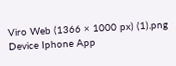Viro Web (1366 × 1000 px) (1).png
Device Iphone App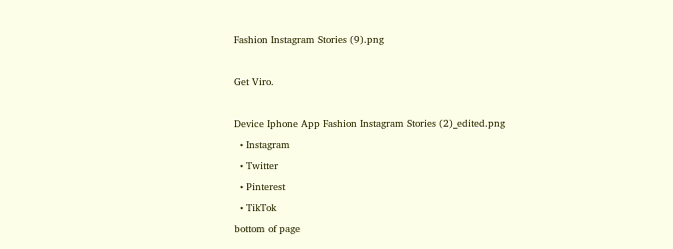Fashion Instagram Stories (9).png

Get Viro.

Device Iphone App Fashion Instagram Stories (2)_edited.png
  • Instagram
  • Twitter
  • Pinterest
  • TikTok
bottom of page